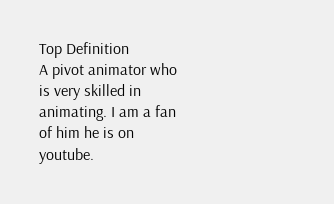Top Definition
A pivot animator who is very skilled in animating. I am a fan of him he is on youtube.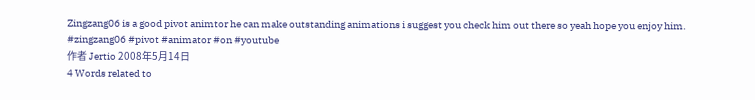Zingzang06 is a good pivot animtor he can make outstanding animations i suggest you check him out there so yeah hope you enjoy him.
#zingzang06 #pivot #animator #on #youtube
作者 Jertio 2008年5月14日
4 Words related to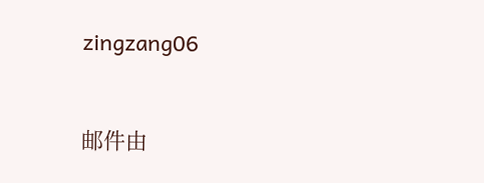zingzang06


邮件由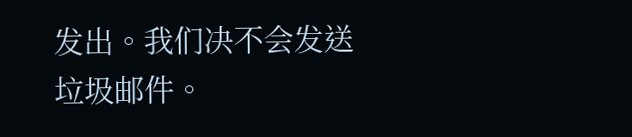发出。我们决不会发送垃圾邮件。